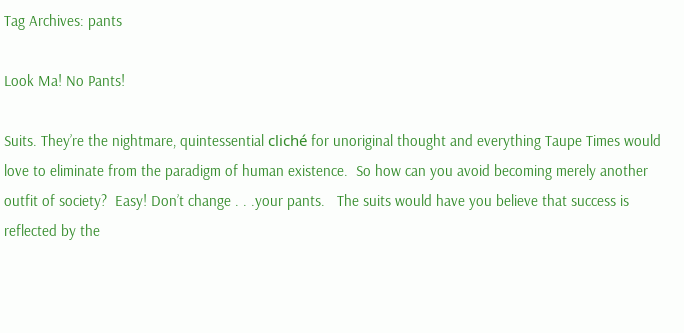Tag Archives: pants

Look Ma! No Pants!

Suits. They’re the nightmare, quintessential cliché for unoriginal thought and everything Taupe Times would love to eliminate from the paradigm of human existence.  So how can you avoid becoming merely another outfit of society?  Easy! Don’t change . . .your pants.   The suits would have you believe that success is reflected by the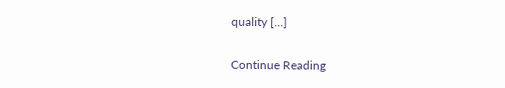quality […]

Continue Reading